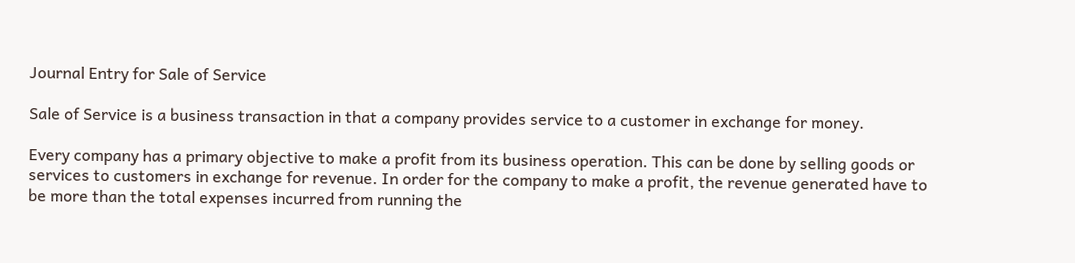Journal Entry for Sale of Service

Sale of Service is a business transaction in that a company provides service to a customer in exchange for money.

Every company has a primary objective to make a profit from its business operation. This can be done by selling goods or services to customers in exchange for revenue. In order for the company to make a profit, the revenue generated have to be more than the total expenses incurred from running the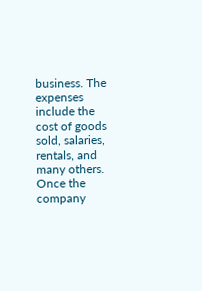business. The expenses include the cost of goods sold, salaries, rentals, and many others. Once the company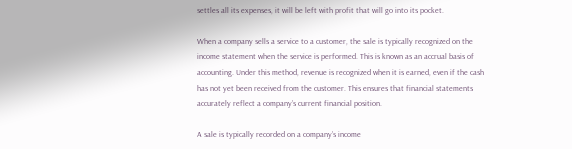settles all its expenses, it will be left with profit that will go into its pocket.

When a company sells a service to a customer, the sale is typically recognized on the income statement when the service is performed. This is known as an accrual basis of accounting. Under this method, revenue is recognized when it is earned, even if the cash has not yet been received from the customer. This ensures that financial statements accurately reflect a company’s current financial position.

A sale is typically recorded on a company’s income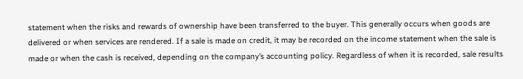statement when the risks and rewards of ownership have been transferred to the buyer. This generally occurs when goods are delivered or when services are rendered. If a sale is made on credit, it may be recorded on the income statement when the sale is made or when the cash is received, depending on the company’s accounting policy. Regardless of when it is recorded, sale results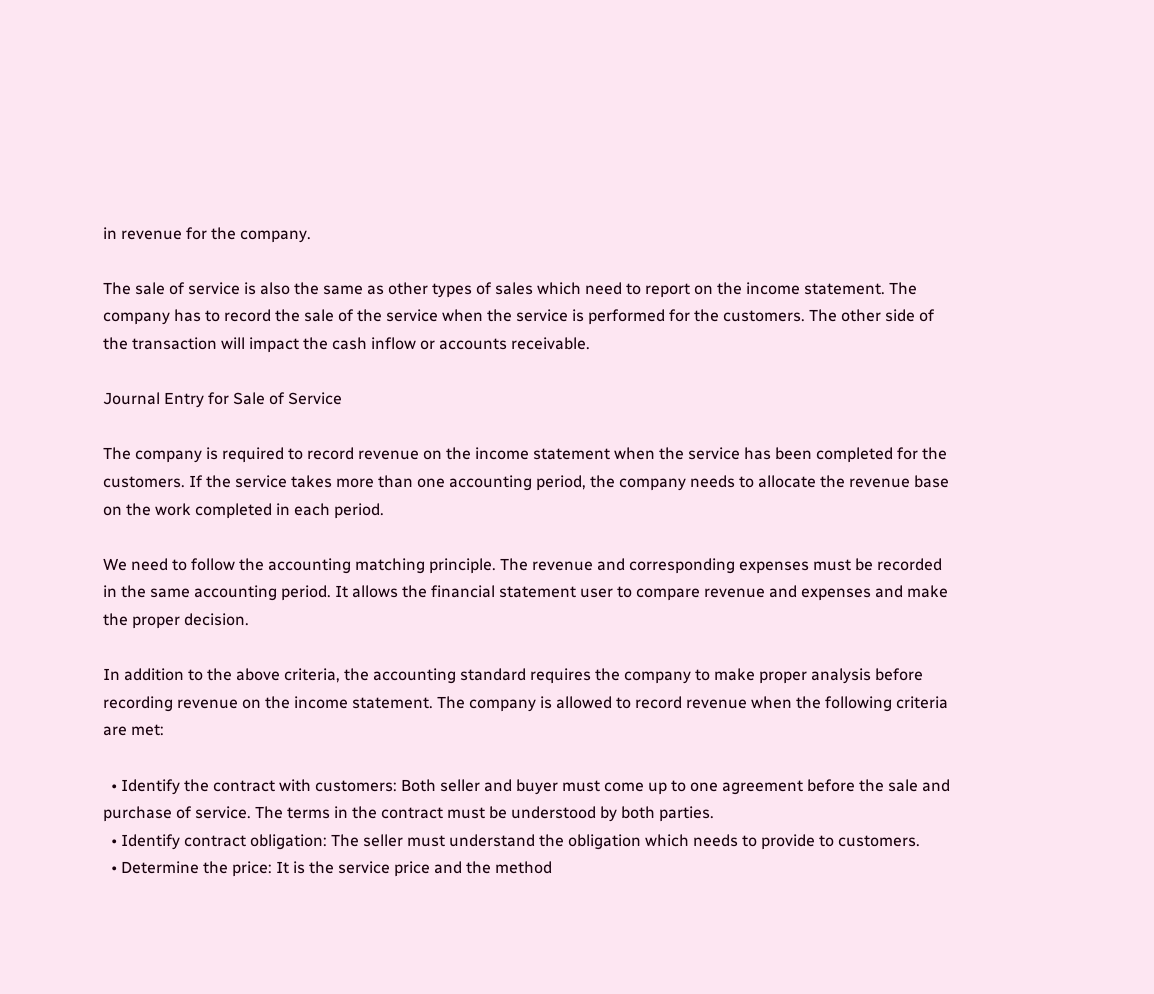in revenue for the company.

The sale of service is also the same as other types of sales which need to report on the income statement. The company has to record the sale of the service when the service is performed for the customers. The other side of the transaction will impact the cash inflow or accounts receivable.

Journal Entry for Sale of Service

The company is required to record revenue on the income statement when the service has been completed for the customers. If the service takes more than one accounting period, the company needs to allocate the revenue base on the work completed in each period.

We need to follow the accounting matching principle. The revenue and corresponding expenses must be recorded in the same accounting period. It allows the financial statement user to compare revenue and expenses and make the proper decision.

In addition to the above criteria, the accounting standard requires the company to make proper analysis before recording revenue on the income statement. The company is allowed to record revenue when the following criteria are met:

  • Identify the contract with customers: Both seller and buyer must come up to one agreement before the sale and purchase of service. The terms in the contract must be understood by both parties.
  • Identify contract obligation: The seller must understand the obligation which needs to provide to customers.
  • Determine the price: It is the service price and the method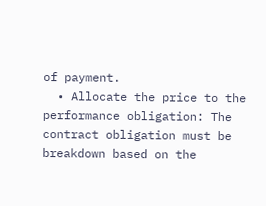of payment.
  • Allocate the price to the performance obligation: The contract obligation must be breakdown based on the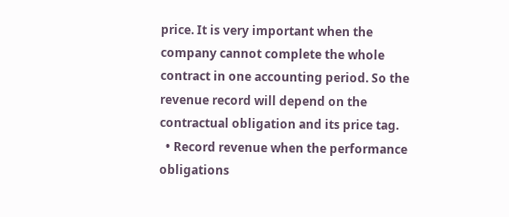price. It is very important when the company cannot complete the whole contract in one accounting period. So the revenue record will depend on the contractual obligation and its price tag.
  • Record revenue when the performance obligations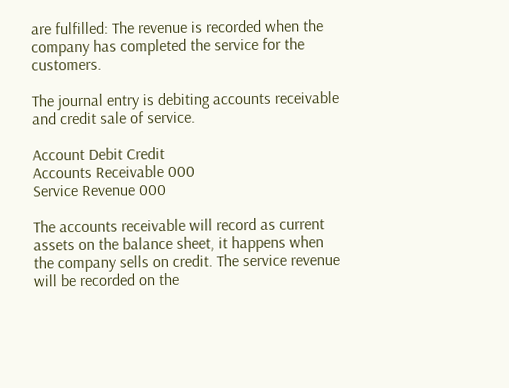are fulfilled: The revenue is recorded when the company has completed the service for the customers.

The journal entry is debiting accounts receivable and credit sale of service.

Account Debit Credit
Accounts Receivable 000
Service Revenue 000

The accounts receivable will record as current assets on the balance sheet, it happens when the company sells on credit. The service revenue will be recorded on the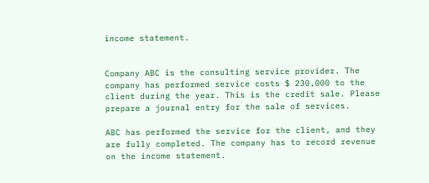income statement.


Company ABC is the consulting service provider. The company has performed service costs $ 230,000 to the client during the year. This is the credit sale. Please prepare a journal entry for the sale of services.

ABC has performed the service for the client, and they are fully completed. The company has to record revenue on the income statement.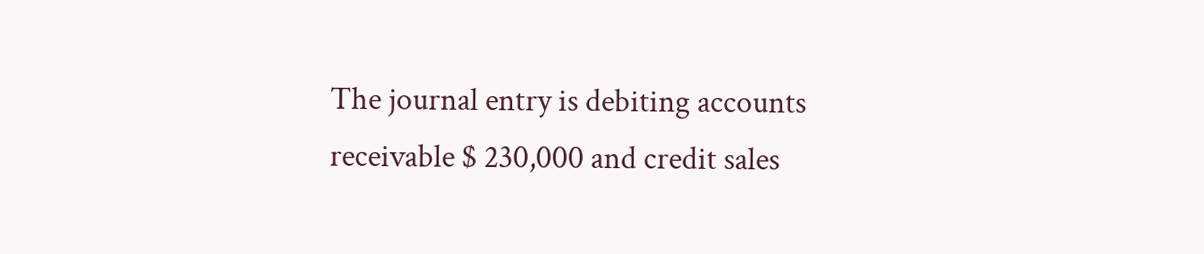The journal entry is debiting accounts receivable $ 230,000 and credit sales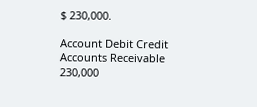$ 230,000.

Account Debit Credit
Accounts Receivable 230,000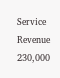Service Revenue 230,000